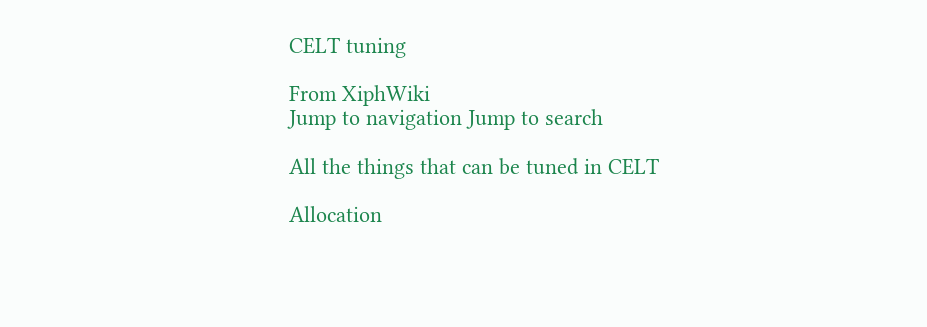CELT tuning

From XiphWiki
Jump to navigation Jump to search

All the things that can be tuned in CELT

Allocation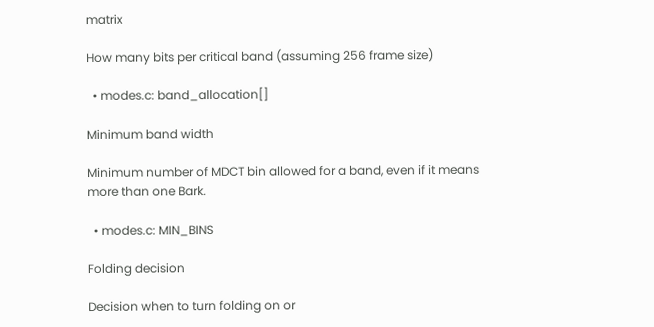matrix

How many bits per critical band (assuming 256 frame size)

  • modes.c: band_allocation[]

Minimum band width

Minimum number of MDCT bin allowed for a band, even if it means more than one Bark.

  • modes.c: MIN_BINS

Folding decision

Decision when to turn folding on or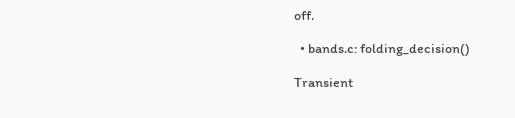off.

  • bands.c: folding_decision()

Transient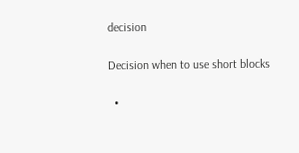decision

Decision when to use short blocks

  •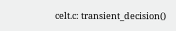celt.c: transient_decision()